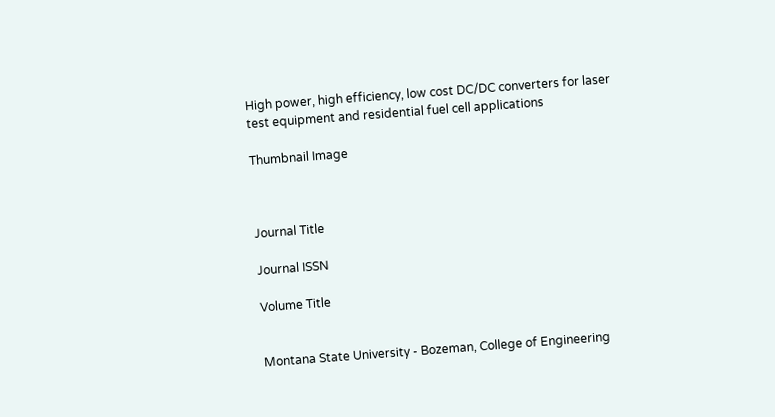High power, high efficiency, low cost DC/DC converters for laser test equipment and residential fuel cell applications

Thumbnail Image



Journal Title

Journal ISSN

Volume Title


Montana State University - Bozeman, College of Engineering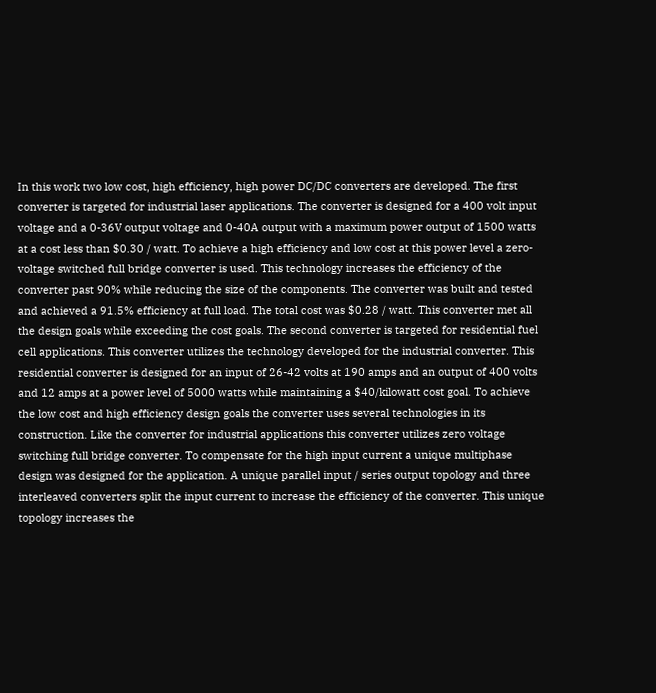In this work two low cost, high efficiency, high power DC/DC converters are developed. The first converter is targeted for industrial laser applications. The converter is designed for a 400 volt input voltage and a 0-36V output voltage and 0-40A output with a maximum power output of 1500 watts at a cost less than $0.30 / watt. To achieve a high efficiency and low cost at this power level a zero-voltage switched full bridge converter is used. This technology increases the efficiency of the converter past 90% while reducing the size of the components. The converter was built and tested and achieved a 91.5% efficiency at full load. The total cost was $0.28 / watt. This converter met all the design goals while exceeding the cost goals. The second converter is targeted for residential fuel cell applications. This converter utilizes the technology developed for the industrial converter. This residential converter is designed for an input of 26-42 volts at 190 amps and an output of 400 volts and 12 amps at a power level of 5000 watts while maintaining a $40/kilowatt cost goal. To achieve the low cost and high efficiency design goals the converter uses several technologies in its construction. Like the converter for industrial applications this converter utilizes zero voltage switching full bridge converter. To compensate for the high input current a unique multiphase design was designed for the application. A unique parallel input / series output topology and three interleaved converters split the input current to increase the efficiency of the converter. This unique topology increases the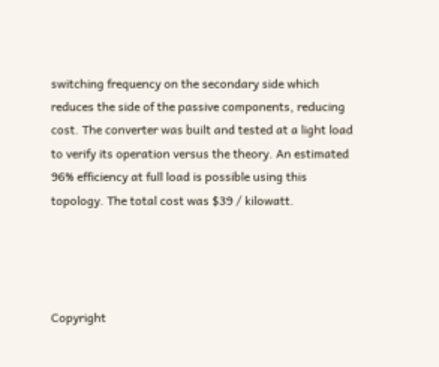switching frequency on the secondary side which reduces the side of the passive components, reducing cost. The converter was built and tested at a light load to verify its operation versus the theory. An estimated 96% efficiency at full load is possible using this topology. The total cost was $39 / kilowatt.




Copyright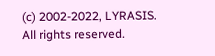(c) 2002-2022, LYRASIS. All rights reserved.